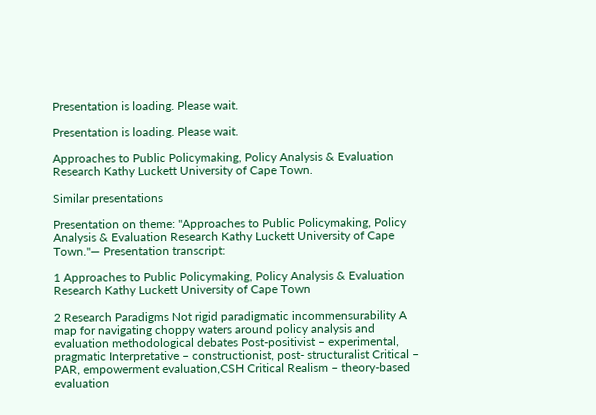Presentation is loading. Please wait.

Presentation is loading. Please wait.

Approaches to Public Policymaking, Policy Analysis & Evaluation Research Kathy Luckett University of Cape Town.

Similar presentations

Presentation on theme: "Approaches to Public Policymaking, Policy Analysis & Evaluation Research Kathy Luckett University of Cape Town."— Presentation transcript:

1 Approaches to Public Policymaking, Policy Analysis & Evaluation Research Kathy Luckett University of Cape Town

2 Research Paradigms Not rigid paradigmatic incommensurability A map for navigating choppy waters around policy analysis and evaluation methodological debates Post-positivist – experimental, pragmatic Interpretative – constructionist, post- structuralist Critical – PAR, empowerment evaluation,CSH Critical Realism – theory-based evaluation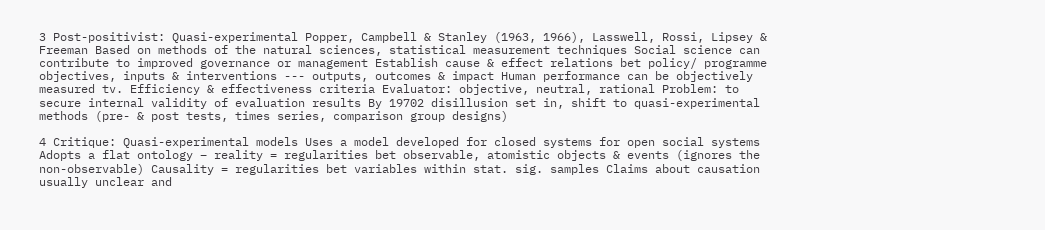3 Post-positivist: Quasi-experimental Popper, Campbell & Stanley (1963, 1966), Lasswell, Rossi, Lipsey & Freeman Based on methods of the natural sciences, statistical measurement techniques Social science can contribute to improved governance or management Establish cause & effect relations bet policy/ programme objectives, inputs & interventions --- outputs, outcomes & impact Human performance can be objectively measured tv. Efficiency & effectiveness criteria Evaluator: objective, neutral, rational Problem: to secure internal validity of evaluation results By 19702 disillusion set in, shift to quasi-experimental methods (pre- & post tests, times series, comparison group designs)

4 Critique: Quasi-experimental models Uses a model developed for closed systems for open social systems Adopts a flat ontology – reality = regularities bet observable, atomistic objects & events (ignores the non-observable) Causality = regularities bet variables within stat. sig. samples Claims about causation usually unclear and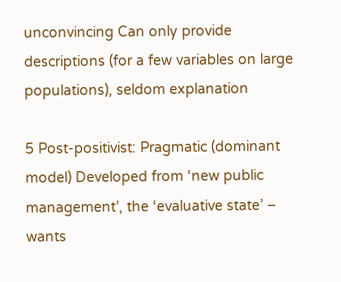unconvincing Can only provide descriptions (for a few variables on large populations), seldom explanation

5 Post-positivist: Pragmatic (dominant model) Developed from ‘new public management’, the ‘evaluative state’ – wants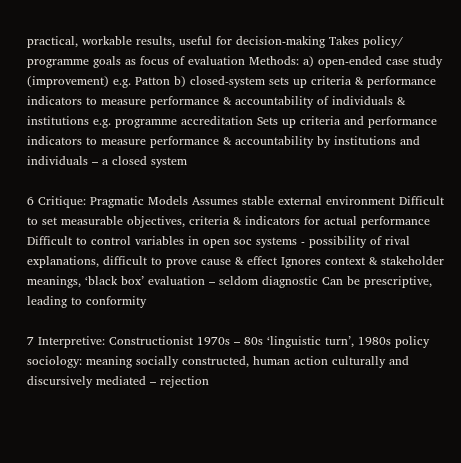practical, workable results, useful for decision-making Takes policy/ programme goals as focus of evaluation Methods: a) open-ended case study (improvement) e.g. Patton b) closed-system sets up criteria & performance indicators to measure performance & accountability of individuals & institutions e.g. programme accreditation Sets up criteria and performance indicators to measure performance & accountability by institutions and individuals – a closed system

6 Critique: Pragmatic Models Assumes stable external environment Difficult to set measurable objectives, criteria & indicators for actual performance Difficult to control variables in open soc systems - possibility of rival explanations, difficult to prove cause & effect Ignores context & stakeholder meanings, ‘black box’ evaluation – seldom diagnostic Can be prescriptive, leading to conformity

7 Interpretive: Constructionist 1970s – 80s ‘linguistic turn’, 1980s policy sociology: meaning socially constructed, human action culturally and discursively mediated – rejection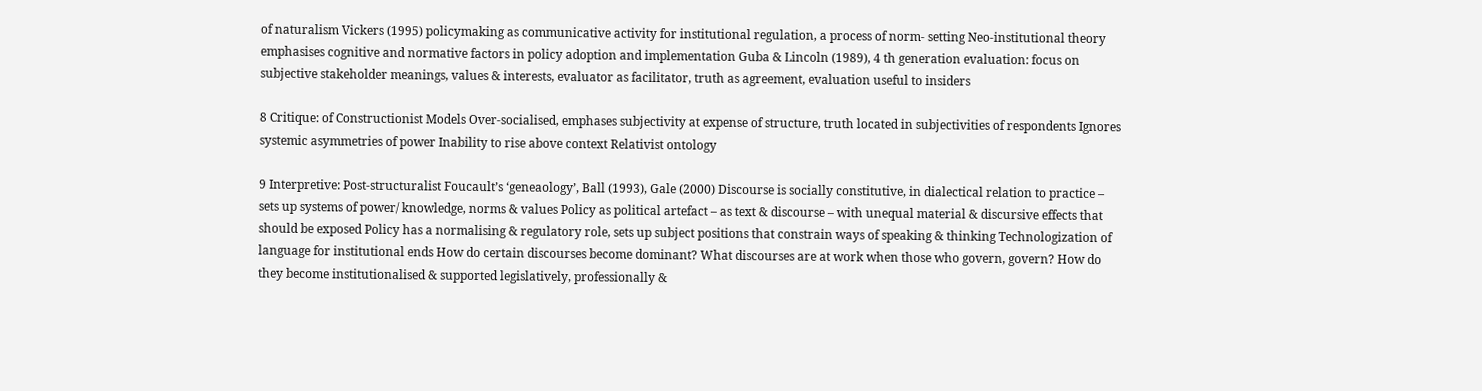of naturalism Vickers (1995) policymaking as communicative activity for institutional regulation, a process of norm- setting Neo-institutional theory emphasises cognitive and normative factors in policy adoption and implementation Guba & Lincoln (1989), 4 th generation evaluation: focus on subjective stakeholder meanings, values & interests, evaluator as facilitator, truth as agreement, evaluation useful to insiders

8 Critique: of Constructionist Models Over-socialised, emphases subjectivity at expense of structure, truth located in subjectivities of respondents Ignores systemic asymmetries of power Inability to rise above context Relativist ontology

9 Interpretive: Post-structuralist Foucault’s ‘geneaology’, Ball (1993), Gale (2000) Discourse is socially constitutive, in dialectical relation to practice – sets up systems of power/ knowledge, norms & values Policy as political artefact – as text & discourse – with unequal material & discursive effects that should be exposed Policy has a normalising & regulatory role, sets up subject positions that constrain ways of speaking & thinking Technologization of language for institutional ends How do certain discourses become dominant? What discourses are at work when those who govern, govern? How do they become institutionalised & supported legislatively, professionally &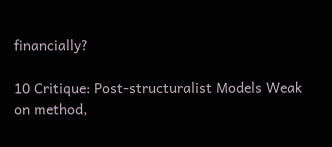financially?

10 Critique: Post-structuralist Models Weak on method,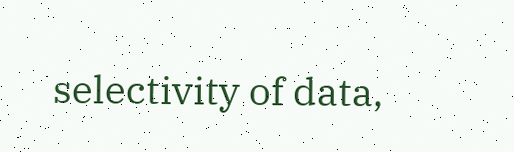selectivity of data,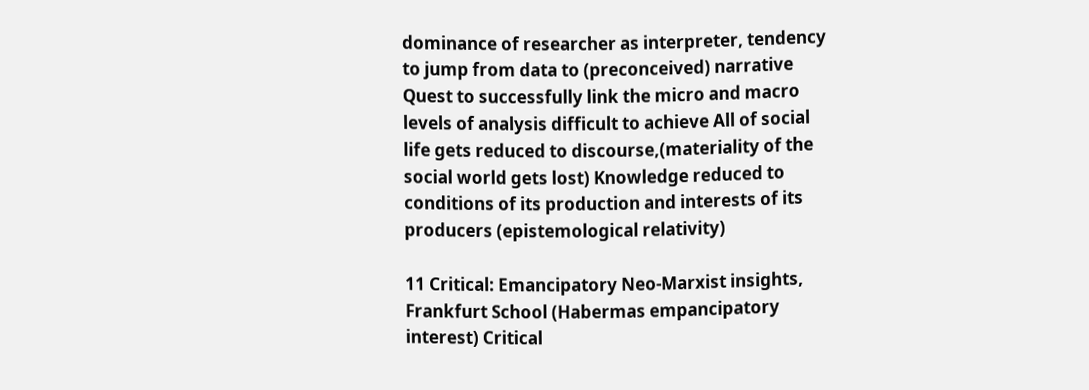dominance of researcher as interpreter, tendency to jump from data to (preconceived) narrative Quest to successfully link the micro and macro levels of analysis difficult to achieve All of social life gets reduced to discourse,(materiality of the social world gets lost) Knowledge reduced to conditions of its production and interests of its producers (epistemological relativity)

11 Critical: Emancipatory Neo-Marxist insights, Frankfurt School (Habermas empancipatory interest) Critical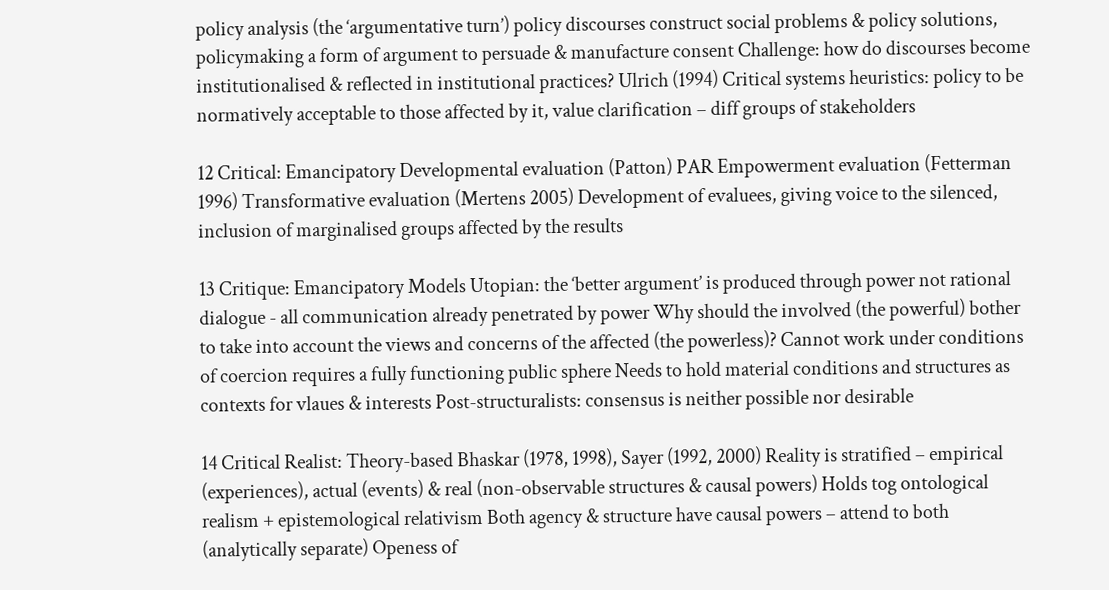policy analysis (the ‘argumentative turn’) policy discourses construct social problems & policy solutions, policymaking a form of argument to persuade & manufacture consent Challenge: how do discourses become institutionalised & reflected in institutional practices? Ulrich (1994) Critical systems heuristics: policy to be normatively acceptable to those affected by it, value clarification – diff groups of stakeholders

12 Critical: Emancipatory Developmental evaluation (Patton) PAR Empowerment evaluation (Fetterman 1996) Transformative evaluation (Mertens 2005) Development of evaluees, giving voice to the silenced, inclusion of marginalised groups affected by the results

13 Critique: Emancipatory Models Utopian: the ‘better argument’ is produced through power not rational dialogue - all communication already penetrated by power Why should the involved (the powerful) bother to take into account the views and concerns of the affected (the powerless)? Cannot work under conditions of coercion requires a fully functioning public sphere Needs to hold material conditions and structures as contexts for vlaues & interests Post-structuralists: consensus is neither possible nor desirable

14 Critical Realist: Theory-based Bhaskar (1978, 1998), Sayer (1992, 2000) Reality is stratified – empirical (experiences), actual (events) & real (non-observable structures & causal powers) Holds tog ontological realism + epistemological relativism Both agency & structure have causal powers – attend to both (analytically separate) Openess of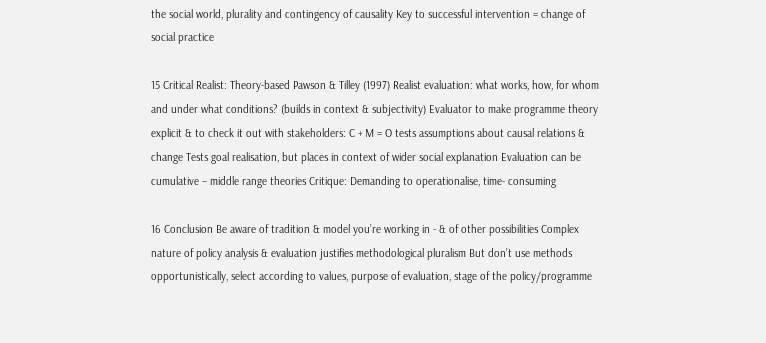the social world, plurality and contingency of causality Key to successful intervention = change of social practice

15 Critical Realist: Theory-based Pawson & Tilley (1997) Realist evaluation: what works, how, for whom and under what conditions? (builds in context & subjectivity) Evaluator to make programme theory explicit & to check it out with stakeholders: C + M = O tests assumptions about causal relations & change Tests goal realisation, but places in context of wider social explanation Evaluation can be cumulative – middle range theories Critique: Demanding to operationalise, time- consuming

16 Conclusion Be aware of tradition & model you’re working in - & of other possibilities Complex nature of policy analysis & evaluation justifies methodological pluralism But don’t use methods opportunistically, select according to values, purpose of evaluation, stage of the policy/programme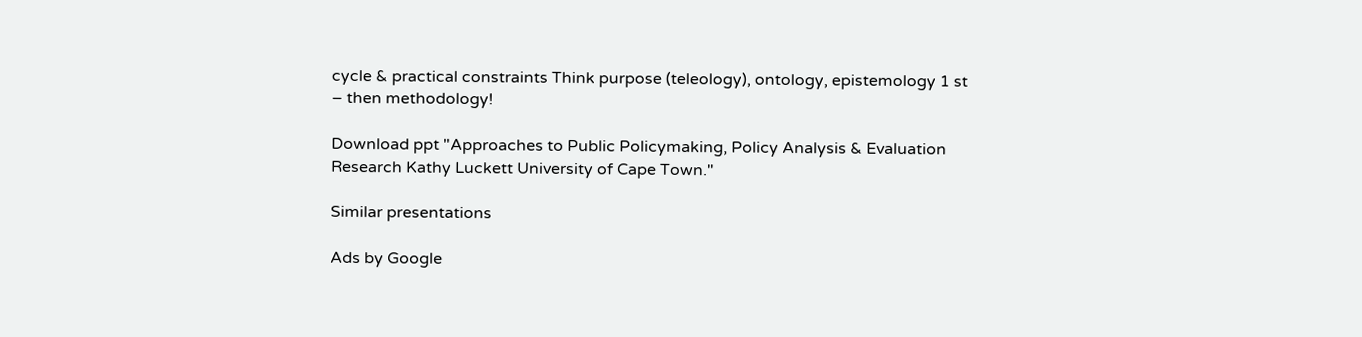cycle & practical constraints Think purpose (teleology), ontology, epistemology 1 st – then methodology!

Download ppt "Approaches to Public Policymaking, Policy Analysis & Evaluation Research Kathy Luckett University of Cape Town."

Similar presentations

Ads by Google